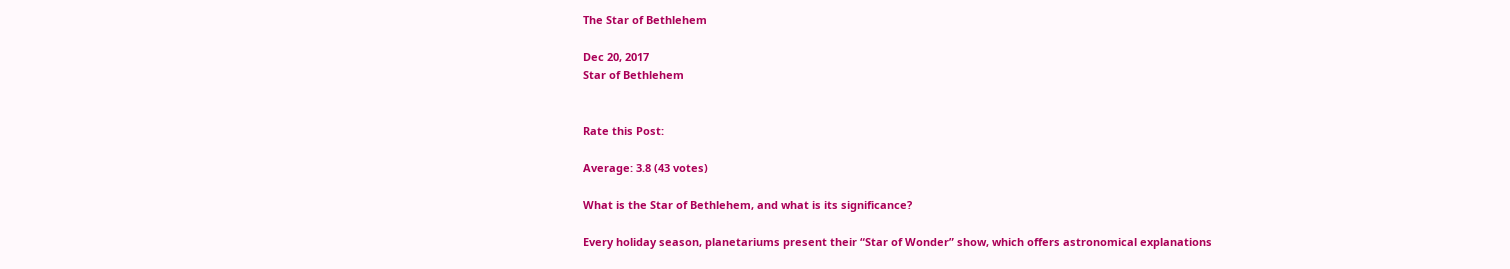The Star of Bethlehem

Dec 20, 2017
Star of Bethlehem


Rate this Post:

Average: 3.8 (43 votes)

What is the Star of Bethlehem, and what is its significance?

Every holiday season, planetariums present their “Star of Wonder” show, which offers astronomical explanations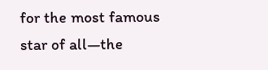for the most famous star of all—the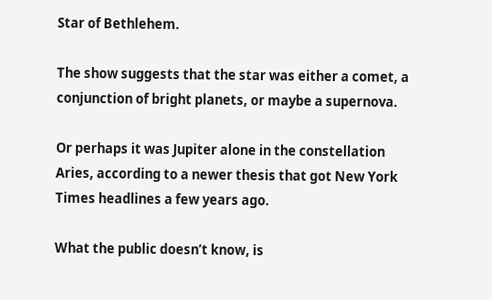Star of Bethlehem.

The show suggests that the star was either a comet, a conjunction of bright planets, or maybe a supernova.

Or perhaps it was Jupiter alone in the constellation Aries, according to a newer thesis that got New York Times headlines a few years ago.

What the public doesn’t know, is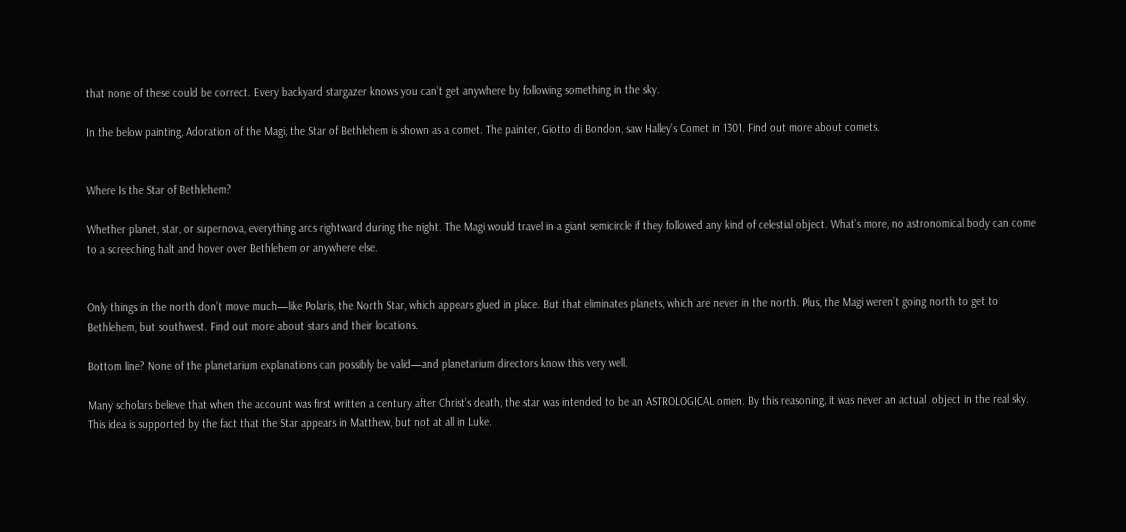that none of these could be correct. Every backyard stargazer knows you can’t get anywhere by following something in the sky.

In the below painting, Adoration of the Magi, the Star of Bethlehem is shown as a comet. The painter, Giotto di Bondon, saw Halley’s Comet in 1301. Find out more about comets.


Where Is the Star of Bethlehem?

Whether planet, star, or supernova, everything arcs rightward during the night. The Magi would travel in a giant semicircle if they followed any kind of celestial object. What’s more, no astronomical body can come to a screeching halt and hover over Bethlehem or anywhere else.


Only things in the north don’t move much—like Polaris, the North Star, which appears glued in place. But that eliminates planets, which are never in the north. Plus, the Magi weren’t going north to get to Bethlehem, but southwest. Find out more about stars and their locations.

Bottom line? None of the planetarium explanations can possibly be valid—and planetarium directors know this very well.

Many scholars believe that when the account was first written a century after Christ’s death, the star was intended to be an ASTROLOGICAL omen. By this reasoning, it was never an actual  object in the real sky. This idea is supported by the fact that the Star appears in Matthew, but not at all in Luke.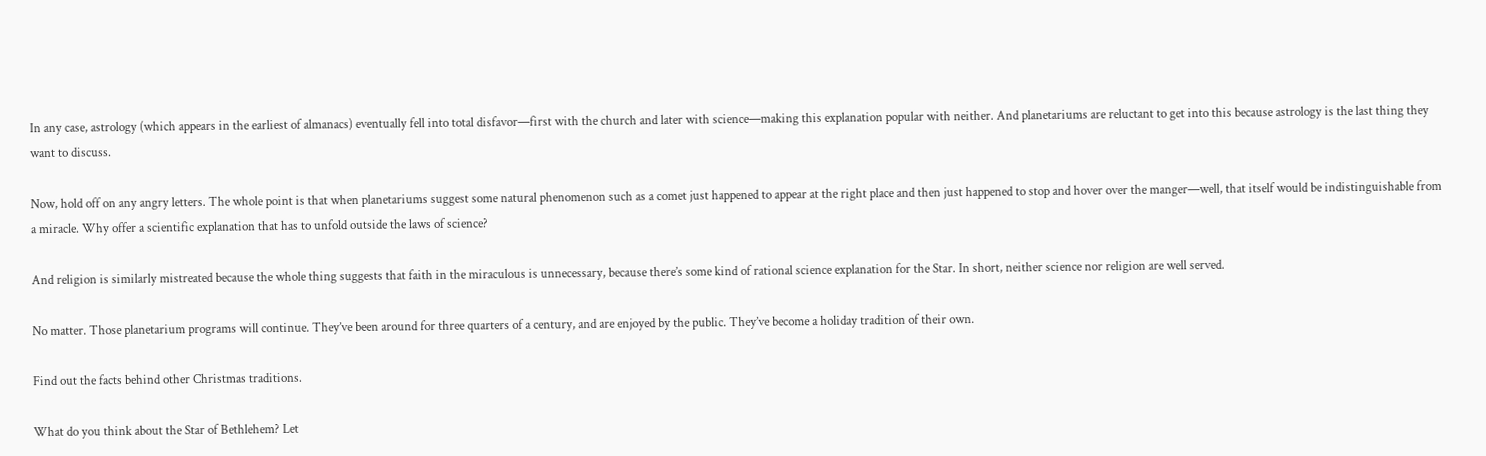In any case, astrology (which appears in the earliest of almanacs) eventually fell into total disfavor—first with the church and later with science—making this explanation popular with neither. And planetariums are reluctant to get into this because astrology is the last thing they want to discuss.

Now, hold off on any angry letters. The whole point is that when planetariums suggest some natural phenomenon such as a comet just happened to appear at the right place and then just happened to stop and hover over the manger—well, that itself would be indistinguishable from a miracle. Why offer a scientific explanation that has to unfold outside the laws of science?

And religion is similarly mistreated because the whole thing suggests that faith in the miraculous is unnecessary, because there’s some kind of rational science explanation for the Star. In short, neither science nor religion are well served.

No matter. Those planetarium programs will continue. They’ve been around for three quarters of a century, and are enjoyed by the public. They’ve become a holiday tradition of their own.

Find out the facts behind other Christmas traditions.

What do you think about the Star of Bethlehem? Let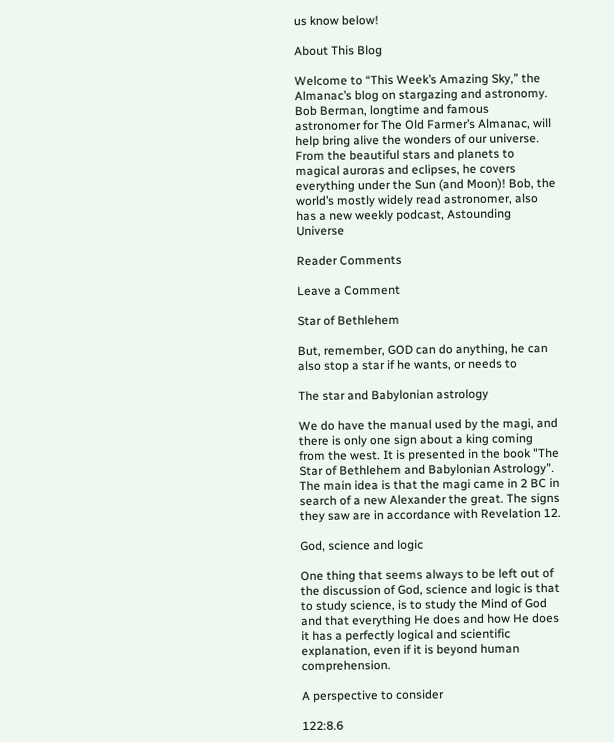us know below!

About This Blog

Welcome to “This Week’s Amazing Sky,” the Almanac’s blog on stargazing and astronomy. Bob Berman, longtime and famous astronomer for The Old Farmer’s Almanac, will help bring alive the wonders of our universe. From the beautiful stars and planets to magical auroras and eclipses, he covers everything under the Sun (and Moon)! Bob, the world’s mostly widely read astronomer, also has a new weekly podcast, Astounding Universe

Reader Comments

Leave a Comment

Star of Bethlehem

But, remember, GOD can do anything, he can also stop a star if he wants, or needs to

The star and Babylonian astrology

We do have the manual used by the magi, and there is only one sign about a king coming from the west. It is presented in the book "The Star of Bethlehem and Babylonian Astrology". The main idea is that the magi came in 2 BC in search of a new Alexander the great. The signs they saw are in accordance with Revelation 12.

God, science and logic

One thing that seems always to be left out of the discussion of God, science and logic is that to study science, is to study the Mind of God and that everything He does and how He does it has a perfectly logical and scientific explanation, even if it is beyond human comprehension.

A perspective to consider

122:8.6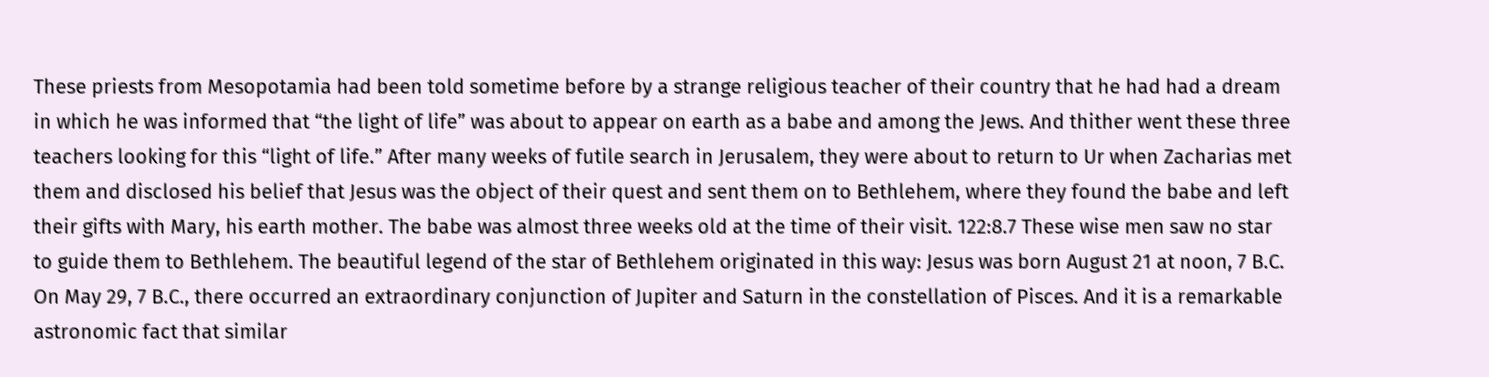These priests from Mesopotamia had been told sometime before by a strange religious teacher of their country that he had had a dream in which he was informed that “the light of life” was about to appear on earth as a babe and among the Jews. And thither went these three teachers looking for this “light of life.” After many weeks of futile search in Jerusalem, they were about to return to Ur when Zacharias met them and disclosed his belief that Jesus was the object of their quest and sent them on to Bethlehem, where they found the babe and left their gifts with Mary, his earth mother. The babe was almost three weeks old at the time of their visit. 122:8.7 These wise men saw no star to guide them to Bethlehem. The beautiful legend of the star of Bethlehem originated in this way: Jesus was born August 21 at noon, 7 B.C. On May 29, 7 B.C., there occurred an extraordinary conjunction of Jupiter and Saturn in the constellation of Pisces. And it is a remarkable astronomic fact that similar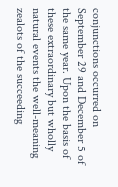conjunctions occurred on September 29 and December 5 of the same year. Upon the basis of these extraordinary but wholly natural events the well-meaning zealots of the succeeding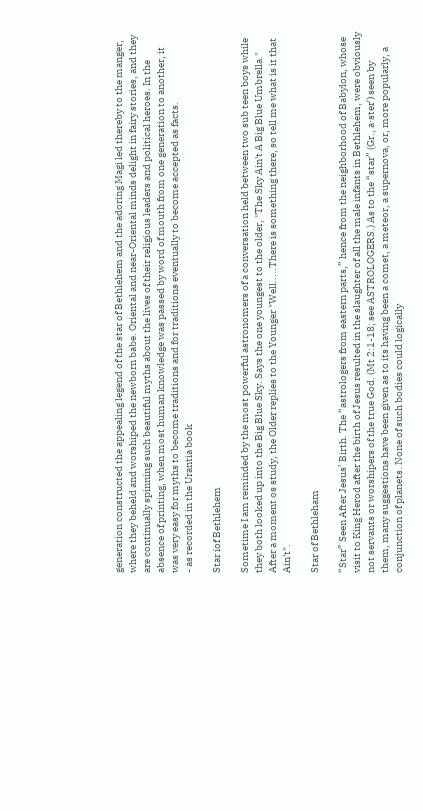generation constructed the appealing legend of the star of Bethlehem and the adoring Magi led thereby to the manger, where they beheld and worshiped the newborn babe. Oriental and near-Oriental minds delight in fairy stories, and they are continually spinning such beautiful myths about the lives of their religious leaders and political heroes. In the absence of printing, when most human knowledge was passed by word of mouth from one generation to another, it was very easy for myths to become traditions and for traditions eventually to become accepted as facts.
- as recorded in the Urantia book

Star iof Bethlehem

Sometime I am reminded by the most powerful astronomers of a conversation held between two sub teen boys while they both looked up into the Big Blue Sky. Says the one youngest to the older, "The Sky Ain't A Big Blue Umbrella." After a moment os study, the Older replies to the Younger "Well.....There is something there, so tell me what is it that Ain't".

Star of Bethleham

“Star” Seen After Jesus’ Birth. The “astrologers from eastern parts,” hence from the neighborhood of Babylon, whose visit to King Herod after the birth of Jesus resulted in the slaughter of all the male infants in Bethlehem, were obviously not servants or worshipers of the true God. (Mt 2:1-18; see ASTROLOGERS.) As to the “star” (Gr., a·sterʹ) seen by them, many suggestions have been given as to its having been a comet, a meteor, a supernova, or, more popularly, a conjunction of planets. None of such bodies could logically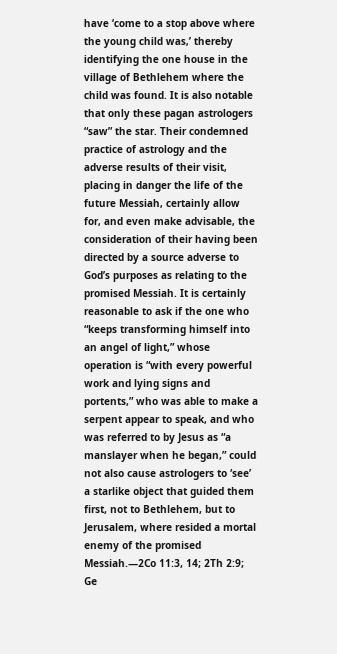have ‘come to a stop above where the young child was,’ thereby identifying the one house in the village of Bethlehem where the child was found. It is also notable that only these pagan astrologers “saw” the star. Their condemned practice of astrology and the adverse results of their visit, placing in danger the life of the future Messiah, certainly allow for, and even make advisable, the consideration of their having been directed by a source adverse to God’s purposes as relating to the promised Messiah. It is certainly reasonable to ask if the one who “keeps transforming himself into an angel of light,” whose operation is “with every powerful work and lying signs and portents,” who was able to make a serpent appear to speak, and who was referred to by Jesus as “a manslayer when he began,” could not also cause astrologers to ‘see’ a starlike object that guided them first, not to Bethlehem, but to Jerusalem, where resided a mortal enemy of the promised Messiah.—2Co 11:3, 14; 2Th 2:9; Ge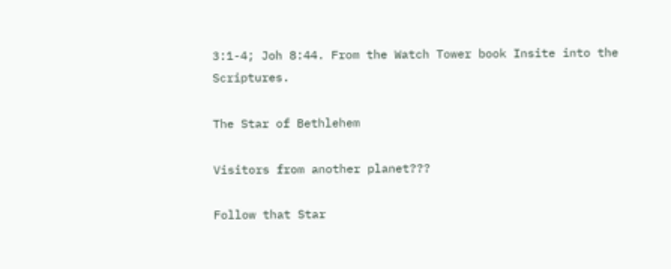3:1-4; Joh 8:44. From the Watch Tower book Insite into the Scriptures.

The Star of Bethlehem

Visitors from another planet???

Follow that Star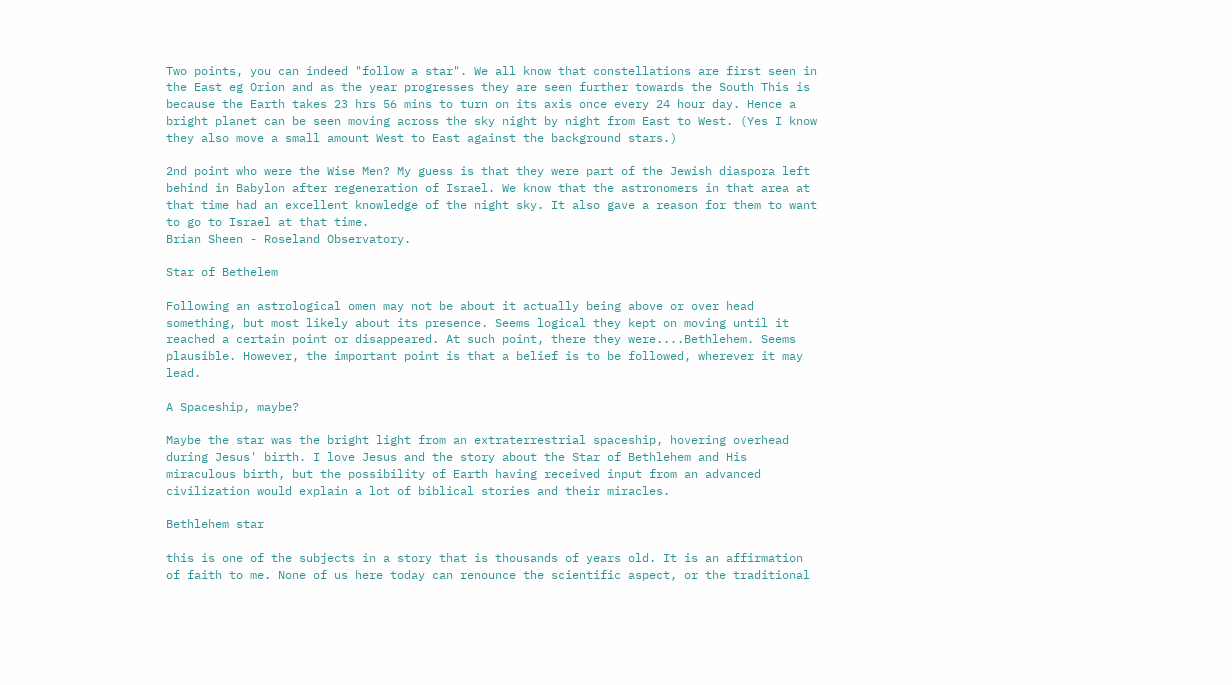Two points, you can indeed "follow a star". We all know that constellations are first seen in the East eg Orion and as the year progresses they are seen further towards the South This is because the Earth takes 23 hrs 56 mins to turn on its axis once every 24 hour day. Hence a bright planet can be seen moving across the sky night by night from East to West. (Yes I know they also move a small amount West to East against the background stars.)

2nd point who were the Wise Men? My guess is that they were part of the Jewish diaspora left behind in Babylon after regeneration of Israel. We know that the astronomers in that area at that time had an excellent knowledge of the night sky. It also gave a reason for them to want to go to Israel at that time.
Brian Sheen - Roseland Observatory.

Star of Bethelem

Following an astrological omen may not be about it actually being above or over head something, but most likely about its presence. Seems logical they kept on moving until it reached a certain point or disappeared. At such point, there they were....Bethlehem. Seems plausible. However, the important point is that a belief is to be followed, wherever it may lead.

A Spaceship, maybe?

Maybe the star was the bright light from an extraterrestrial spaceship, hovering overhead during Jesus' birth. I love Jesus and the story about the Star of Bethlehem and His miraculous birth, but the possibility of Earth having received input from an advanced civilization would explain a lot of biblical stories and their miracles.

Bethlehem star

this is one of the subjects in a story that is thousands of years old. It is an affirmation of faith to me. None of us here today can renounce the scientific aspect, or the traditional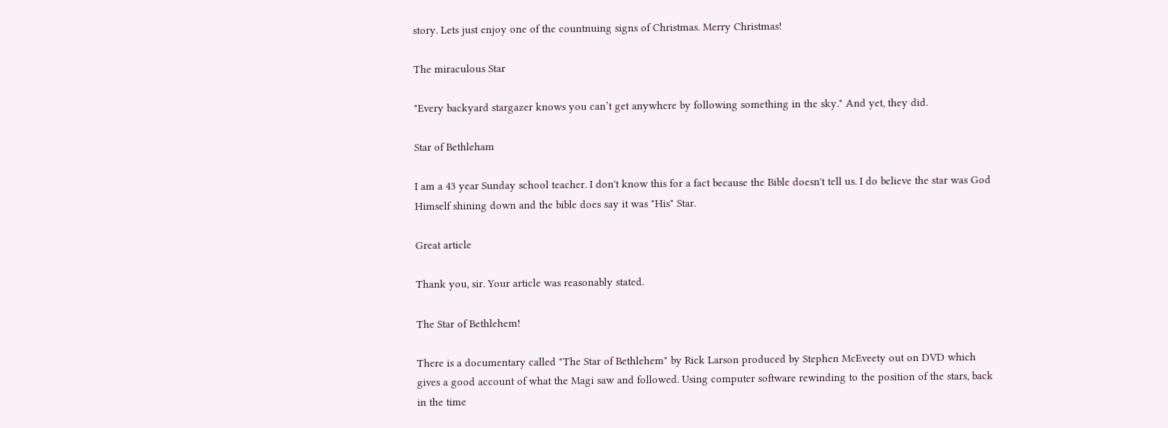story. Lets just enjoy one of the countnuing signs of Christmas. Merry Christmas!

The miraculous Star

"Every backyard stargazer knows you can’t get anywhere by following something in the sky." And yet, they did.

Star of Bethleham

I am a 43 year Sunday school teacher. I don't know this for a fact because the Bible doesn't tell us. I do believe the star was God Himself shining down and the bible does say it was "His" Star.

Great article

Thank you, sir. Your article was reasonably stated.

The Star of Bethlehem!

There is a documentary called "The Star of Bethlehem" by Rick Larson produced by Stephen McEveety out on DVD which gives a good account of what the Magi saw and followed. Using computer software rewinding to the position of the stars, back in the time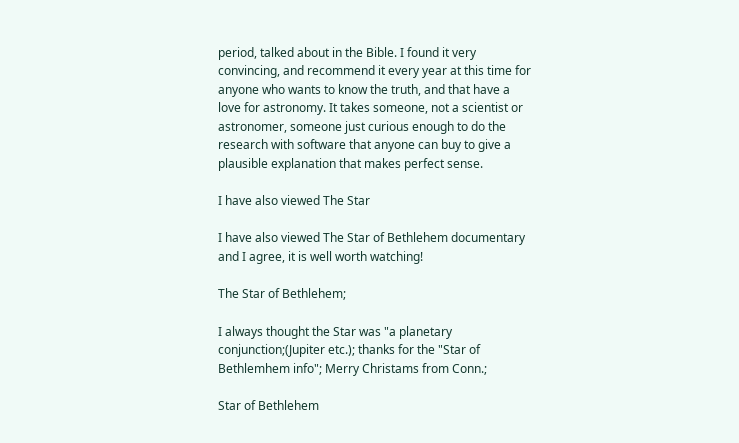period, talked about in the Bible. I found it very convincing, and recommend it every year at this time for anyone who wants to know the truth, and that have a love for astronomy. It takes someone, not a scientist or astronomer, someone just curious enough to do the research with software that anyone can buy to give a plausible explanation that makes perfect sense.

I have also viewed The Star

I have also viewed The Star of Bethlehem documentary and I agree, it is well worth watching!

The Star of Bethlehem;

I always thought the Star was "a planetary conjunction;(Jupiter etc.); thanks for the "Star of Bethlemhem info"; Merry Christams from Conn.;

Star of Bethlehem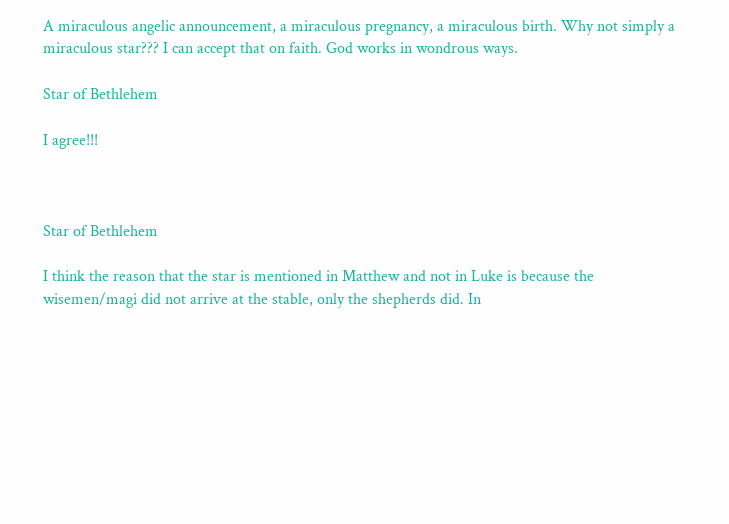A miraculous angelic announcement, a miraculous pregnancy, a miraculous birth. Why not simply a miraculous star??? I can accept that on faith. God works in wondrous ways.

Star of Bethlehem

I agree!!!



Star of Bethlehem

I think the reason that the star is mentioned in Matthew and not in Luke is because the wisemen/magi did not arrive at the stable, only the shepherds did. In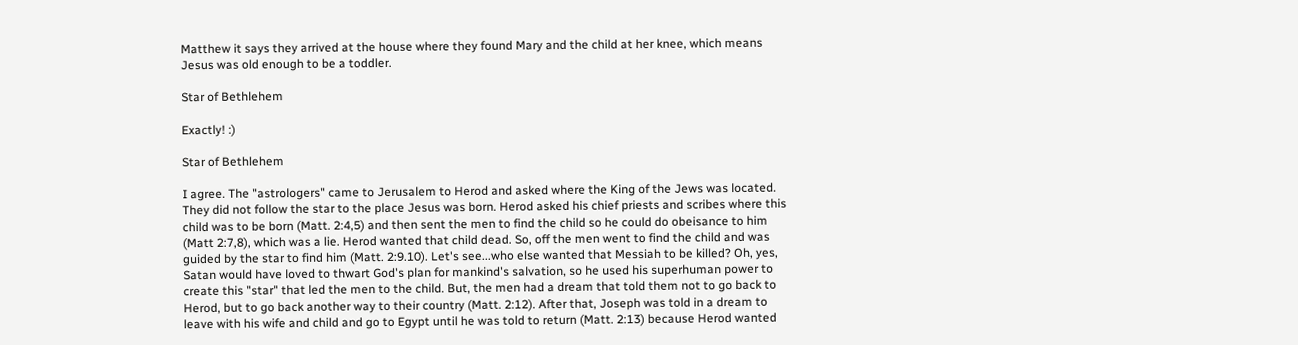Matthew it says they arrived at the house where they found Mary and the child at her knee, which means Jesus was old enough to be a toddler.

Star of Bethlehem

Exactly! :)

Star of Bethlehem

I agree. The "astrologers" came to Jerusalem to Herod and asked where the King of the Jews was located. They did not follow the star to the place Jesus was born. Herod asked his chief priests and scribes where this child was to be born (Matt. 2:4,5) and then sent the men to find the child so he could do obeisance to him (Matt 2:7,8), which was a lie. Herod wanted that child dead. So, off the men went to find the child and was guided by the star to find him (Matt. 2:9.10). Let's see...who else wanted that Messiah to be killed? Oh, yes, Satan would have loved to thwart God's plan for mankind's salvation, so he used his superhuman power to create this "star" that led the men to the child. But, the men had a dream that told them not to go back to Herod, but to go back another way to their country (Matt. 2:12). After that, Joseph was told in a dream to leave with his wife and child and go to Egypt until he was told to return (Matt. 2:13) because Herod wanted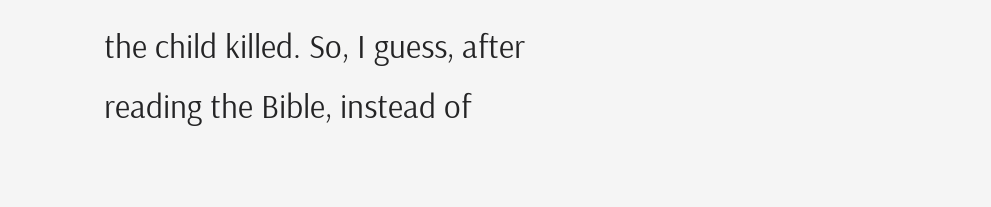the child killed. So, I guess, after reading the Bible, instead of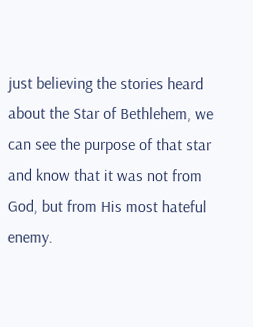just believing the stories heard about the Star of Bethlehem, we can see the purpose of that star and know that it was not from God, but from His most hateful enemy.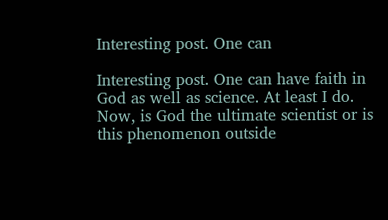Interesting post. One can

Interesting post. One can have faith in God as well as science. At least I do. Now, is God the ultimate scientist or is this phenomenon outside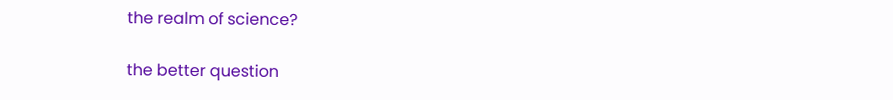the realm of science?

the better question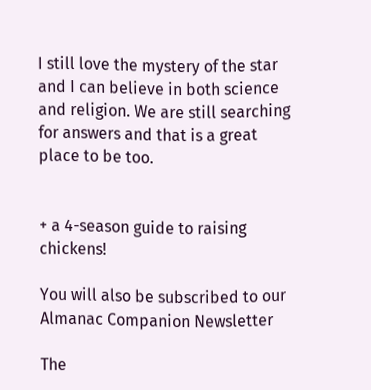I still love the mystery of the star and I can believe in both science and religion. We are still searching for answers and that is a great place to be too.


+ a 4-season guide to raising chickens!

You will also be subscribed to our Almanac Companion Newsletter

The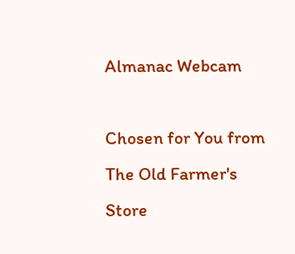Almanac Webcam

Chosen for You from The Old Farmer's Store